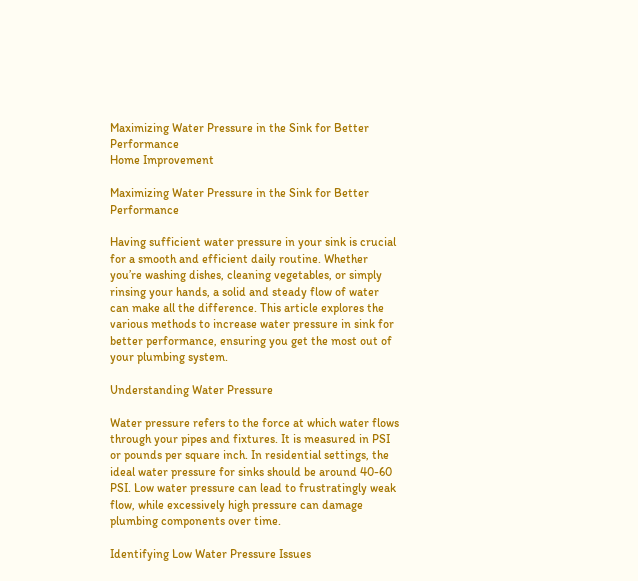Maximizing Water Pressure in the Sink for Better Performance
Home Improvement

Maximizing Water Pressure in the Sink for Better Performance

Having sufficient water pressure in your sink is crucial for a smooth and efficient daily routine. Whether you’re washing dishes, cleaning vegetables, or simply rinsing your hands, a solid and steady flow of water can make all the difference. This article explores the various methods to increase water pressure in sink for better performance, ensuring you get the most out of your plumbing system.

Understanding Water Pressure

Water pressure refers to the force at which water flows through your pipes and fixtures. It is measured in PSI or pounds per square inch. In residential settings, the ideal water pressure for sinks should be around 40-60 PSI. Low water pressure can lead to frustratingly weak flow, while excessively high pressure can damage plumbing components over time.

Identifying Low Water Pressure Issues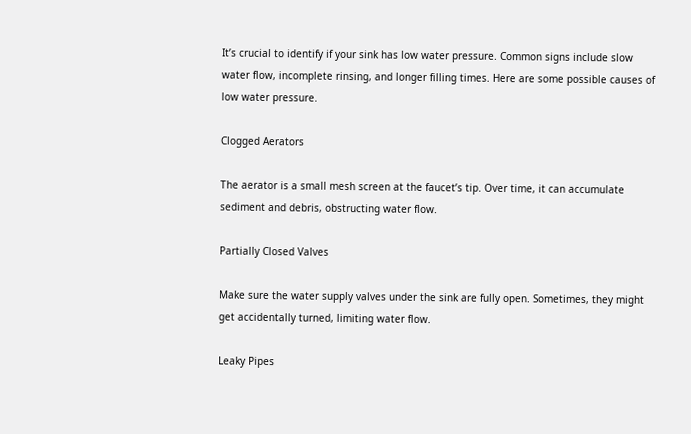It’s crucial to identify if your sink has low water pressure. Common signs include slow water flow, incomplete rinsing, and longer filling times. Here are some possible causes of low water pressure.

Clogged Aerators

The aerator is a small mesh screen at the faucet’s tip. Over time, it can accumulate sediment and debris, obstructing water flow.

Partially Closed Valves

Make sure the water supply valves under the sink are fully open. Sometimes, they might get accidentally turned, limiting water flow.

Leaky Pipes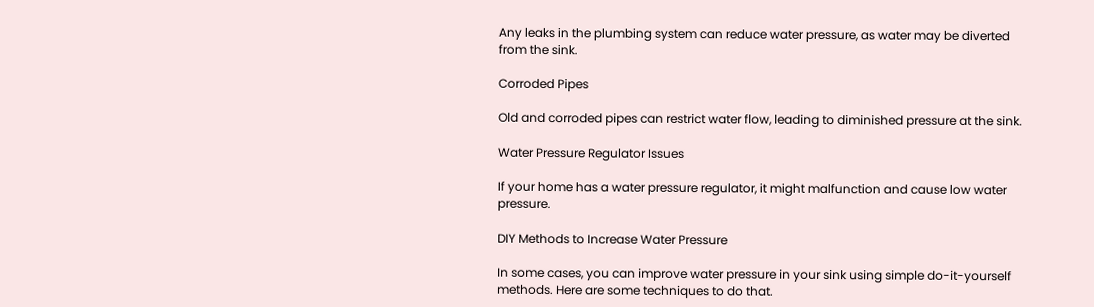Any leaks in the plumbing system can reduce water pressure, as water may be diverted from the sink.

Corroded Pipes

Old and corroded pipes can restrict water flow, leading to diminished pressure at the sink.

Water Pressure Regulator Issues

If your home has a water pressure regulator, it might malfunction and cause low water pressure.

DIY Methods to Increase Water Pressure

In some cases, you can improve water pressure in your sink using simple do-it-yourself methods. Here are some techniques to do that.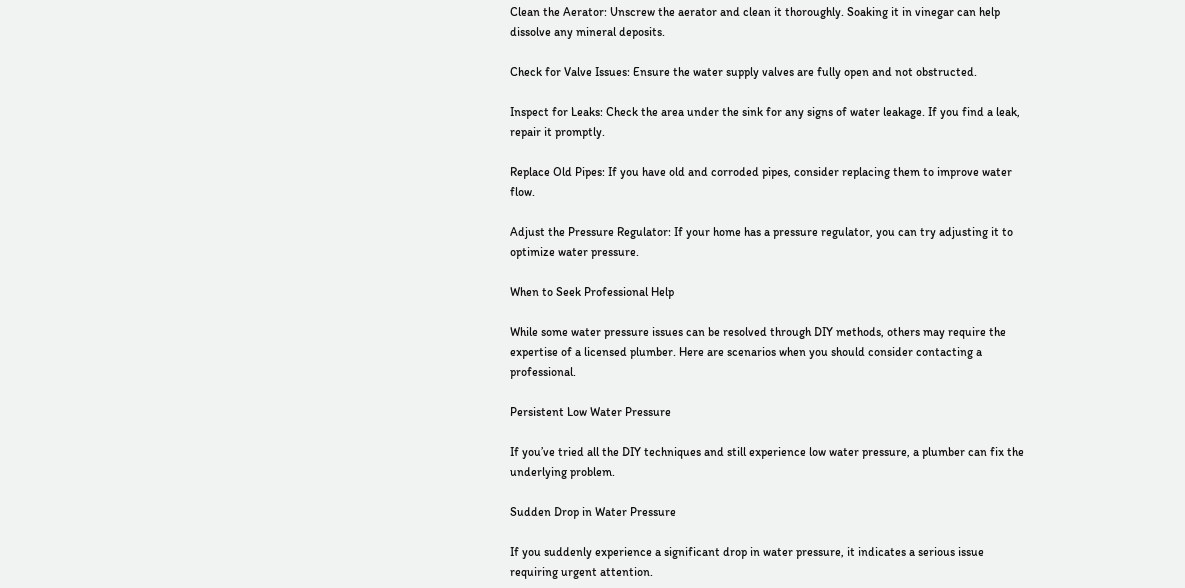Clean the Aerator: Unscrew the aerator and clean it thoroughly. Soaking it in vinegar can help dissolve any mineral deposits.

Check for Valve Issues: Ensure the water supply valves are fully open and not obstructed.

Inspect for Leaks: Check the area under the sink for any signs of water leakage. If you find a leak, repair it promptly.

Replace Old Pipes: If you have old and corroded pipes, consider replacing them to improve water flow.

Adjust the Pressure Regulator: If your home has a pressure regulator, you can try adjusting it to optimize water pressure.

When to Seek Professional Help

While some water pressure issues can be resolved through DIY methods, others may require the expertise of a licensed plumber. Here are scenarios when you should consider contacting a professional.

Persistent Low Water Pressure

If you’ve tried all the DIY techniques and still experience low water pressure, a plumber can fix the underlying problem.

Sudden Drop in Water Pressure

If you suddenly experience a significant drop in water pressure, it indicates a serious issue requiring urgent attention.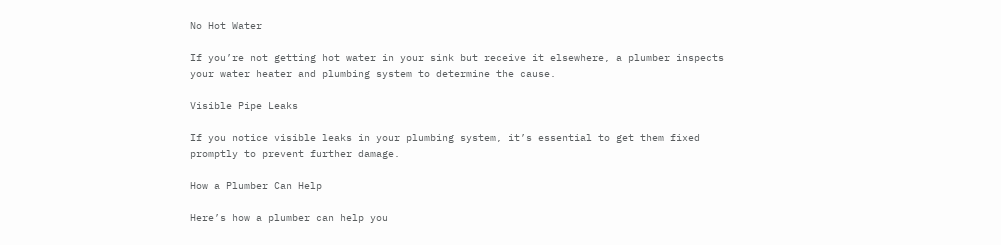No Hot Water

If you’re not getting hot water in your sink but receive it elsewhere, a plumber inspects your water heater and plumbing system to determine the cause.

Visible Pipe Leaks

If you notice visible leaks in your plumbing system, it’s essential to get them fixed promptly to prevent further damage.

How a Plumber Can Help

Here’s how a plumber can help you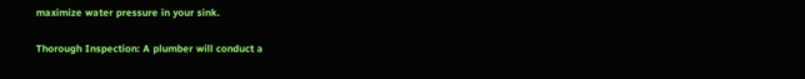maximize water pressure in your sink.

Thorough Inspection: A plumber will conduct a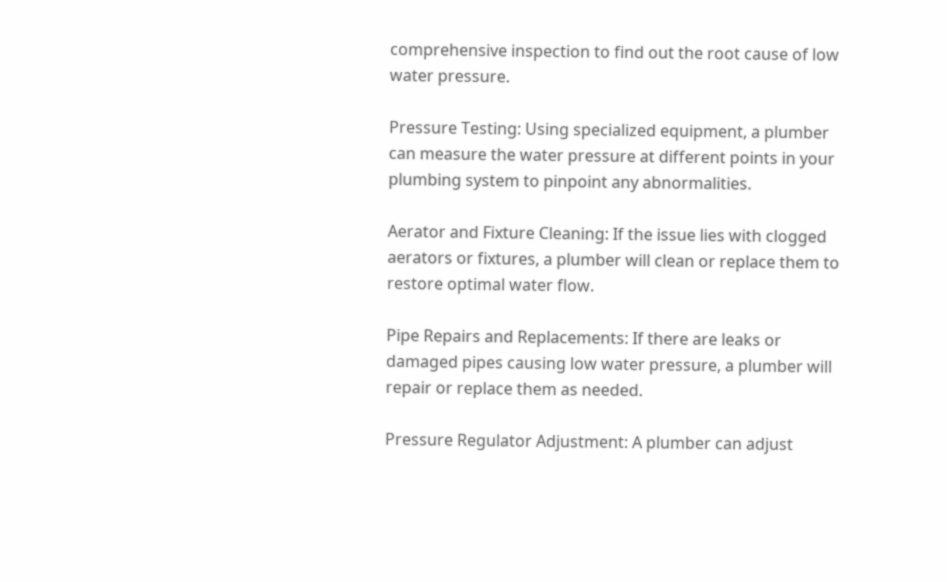comprehensive inspection to find out the root cause of low water pressure.

Pressure Testing: Using specialized equipment, a plumber can measure the water pressure at different points in your plumbing system to pinpoint any abnormalities.

Aerator and Fixture Cleaning: If the issue lies with clogged aerators or fixtures, a plumber will clean or replace them to restore optimal water flow.

Pipe Repairs and Replacements: If there are leaks or damaged pipes causing low water pressure, a plumber will repair or replace them as needed.

Pressure Regulator Adjustment: A plumber can adjust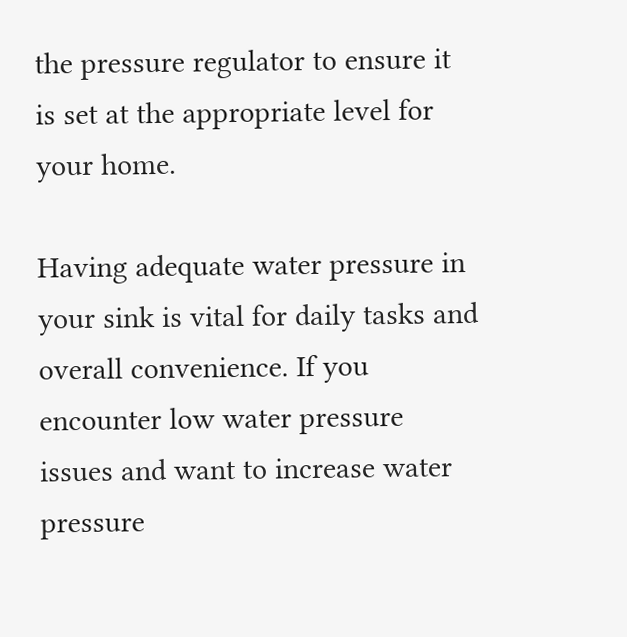the pressure regulator to ensure it is set at the appropriate level for your home.

Having adequate water pressure in your sink is vital for daily tasks and overall convenience. If you encounter low water pressure issues and want to increase water pressure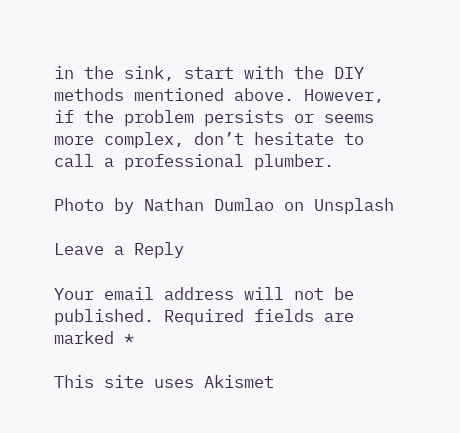in the sink, start with the DIY methods mentioned above. However, if the problem persists or seems more complex, don’t hesitate to call a professional plumber.

Photo by Nathan Dumlao on Unsplash

Leave a Reply

Your email address will not be published. Required fields are marked *

This site uses Akismet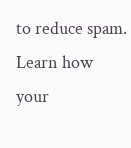to reduce spam. Learn how your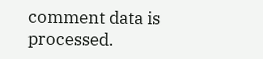comment data is processed.